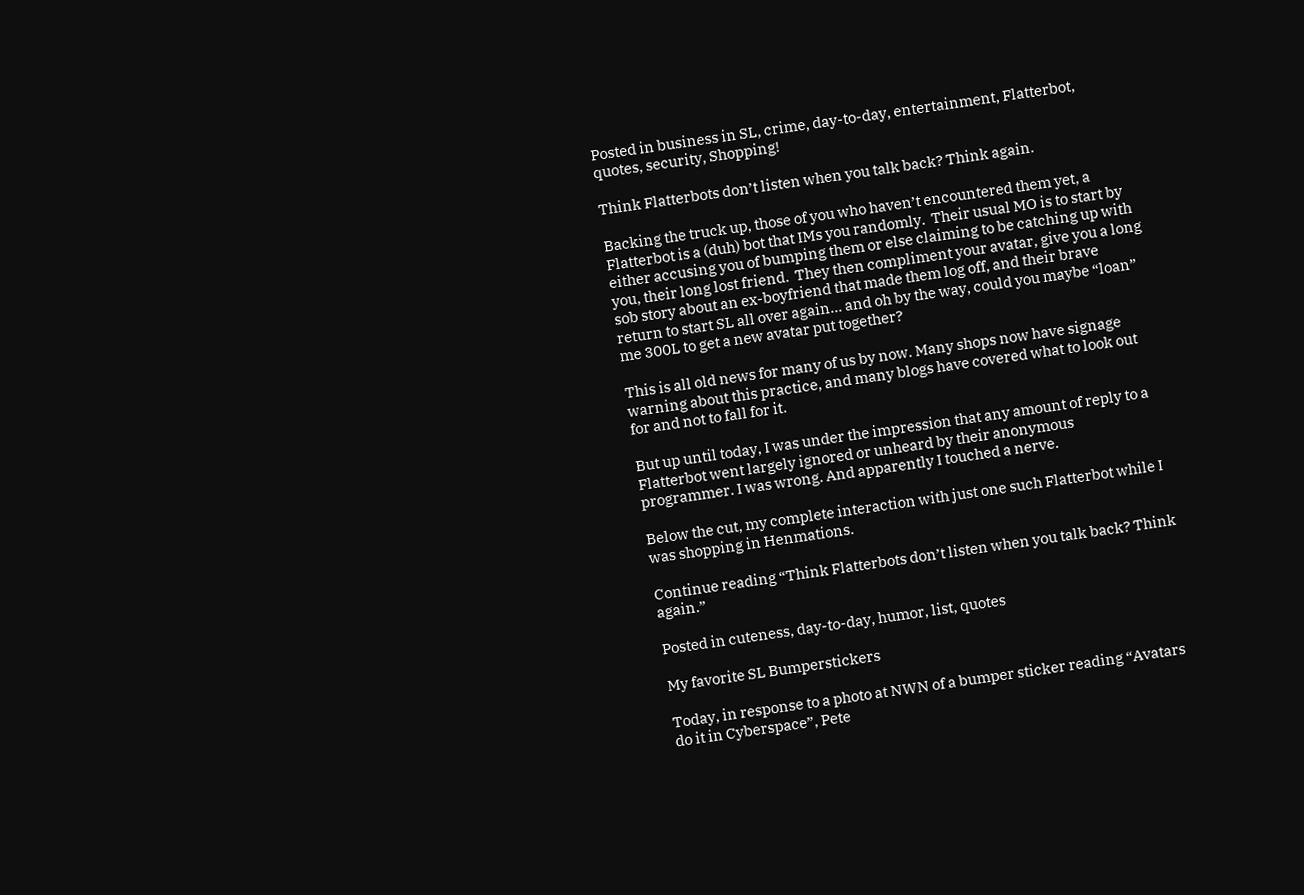Posted in business in SL, crime, day-to-day, entertainment, Flatterbot, quotes, security, Shopping!

Think Flatterbots don’t listen when you talk back? Think again.

Backing the truck up, those of you who haven’t encountered them yet, a Flatterbot is a (duh) bot that IMs you randomly.  Their usual MO is to start by either accusing you of bumping them or else claiming to be catching up with you, their long lost friend.  They then compliment your avatar, give you a long sob story about an ex-boyfriend that made them log off, and their brave return to start SL all over again… and oh by the way, could you maybe “loan” me 300L to get a new avatar put together?

This is all old news for many of us by now. Many shops now have signage warning about this practice, and many blogs have covered what to look out for and not to fall for it.

But up until today, I was under the impression that any amount of reply to a Flatterbot went largely ignored or unheard by their anonymous programmer. I was wrong. And apparently I touched a nerve.

Below the cut, my complete interaction with just one such Flatterbot while I was shopping in Henmations.

Continue reading “Think Flatterbots don’t listen when you talk back? Think again.”

Posted in cuteness, day-to-day, humor, list, quotes

My favorite SL Bumperstickers

Today, in response to a photo at NWN of a bumper sticker reading “Avatars do it in Cyberspace”, Pete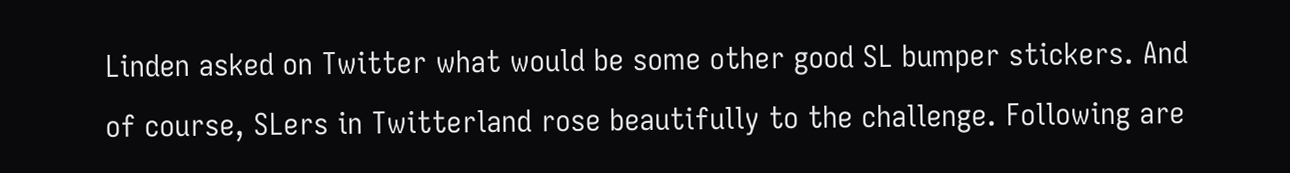Linden asked on Twitter what would be some other good SL bumper stickers. And of course, SLers in Twitterland rose beautifully to the challenge. Following are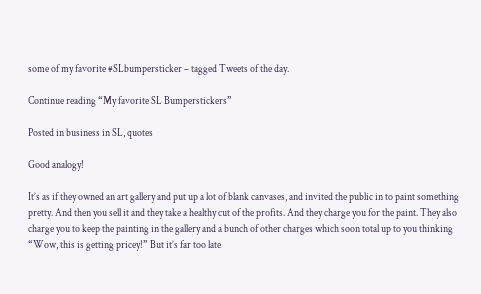some of my favorite #SLbumpersticker – tagged Tweets of the day.

Continue reading “My favorite SL Bumperstickers”

Posted in business in SL, quotes

Good analogy!

It’s as if they owned an art gallery and put up a lot of blank canvases, and invited the public in to paint something pretty. And then you sell it and they take a healthy cut of the profits. And they charge you for the paint. They also charge you to keep the painting in the gallery and a bunch of other charges which soon total up to you thinking “Wow, this is getting pricey!” But it’s far too late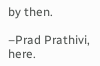by then.

–Prad Prathivi, here.